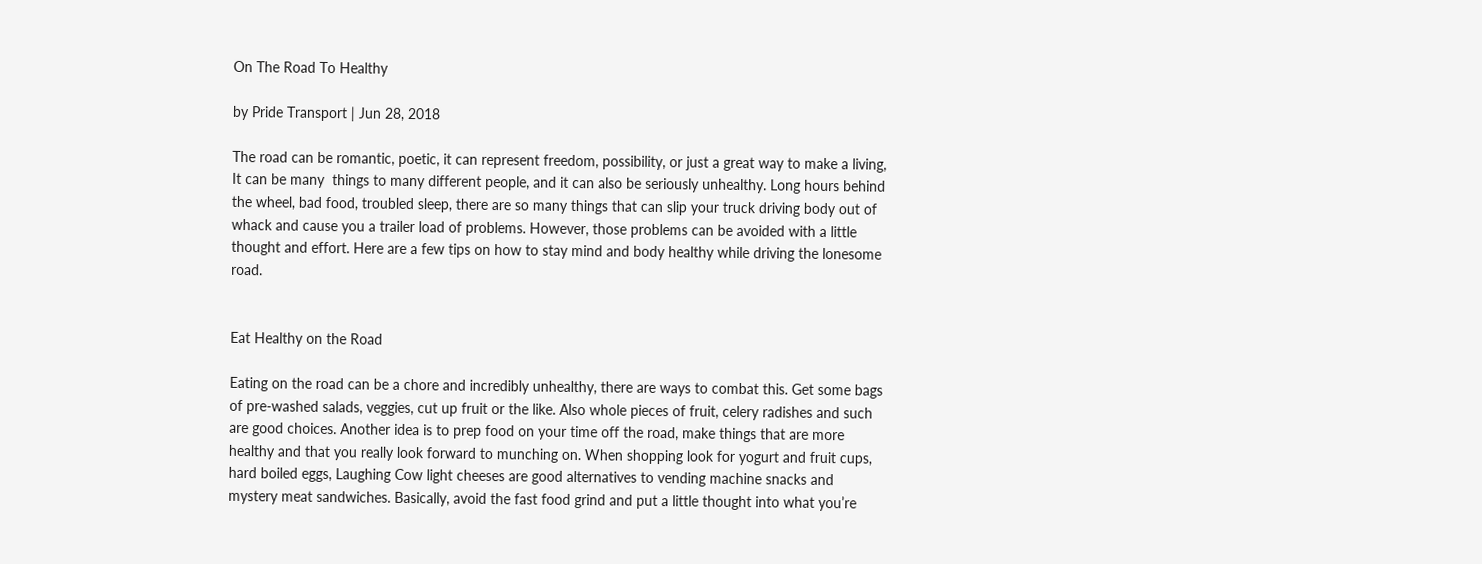On The Road To Healthy

by Pride Transport | Jun 28, 2018

The road can be romantic, poetic, it can represent freedom, possibility, or just a great way to make a living, It can be many  things to many different people, and it can also be seriously unhealthy. Long hours behind the wheel, bad food, troubled sleep, there are so many things that can slip your truck driving body out of whack and cause you a trailer load of problems. However, those problems can be avoided with a little thought and effort. Here are a few tips on how to stay mind and body healthy while driving the lonesome road.


Eat Healthy on the Road

Eating on the road can be a chore and incredibly unhealthy, there are ways to combat this. Get some bags of pre-washed salads, veggies, cut up fruit or the like. Also whole pieces of fruit, celery radishes and such are good choices. Another idea is to prep food on your time off the road, make things that are more healthy and that you really look forward to munching on. When shopping look for yogurt and fruit cups, hard boiled eggs, Laughing Cow light cheeses are good alternatives to vending machine snacks and mystery meat sandwiches. Basically, avoid the fast food grind and put a little thought into what you’re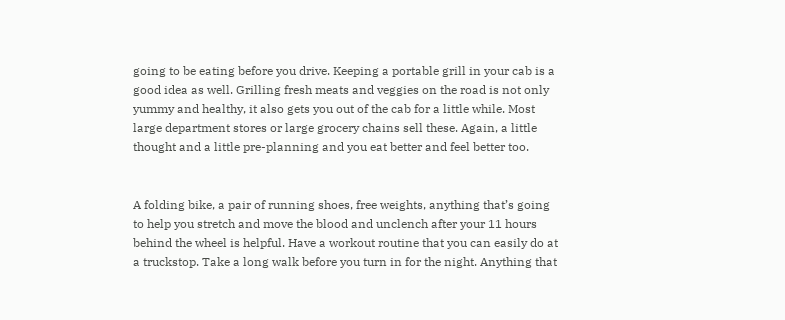going to be eating before you drive. Keeping a portable grill in your cab is a good idea as well. Grilling fresh meats and veggies on the road is not only yummy and healthy, it also gets you out of the cab for a little while. Most large department stores or large grocery chains sell these. Again, a little thought and a little pre-planning and you eat better and feel better too.


A folding bike, a pair of running shoes, free weights, anything that’s going to help you stretch and move the blood and unclench after your 11 hours behind the wheel is helpful. Have a workout routine that you can easily do at a truckstop. Take a long walk before you turn in for the night. Anything that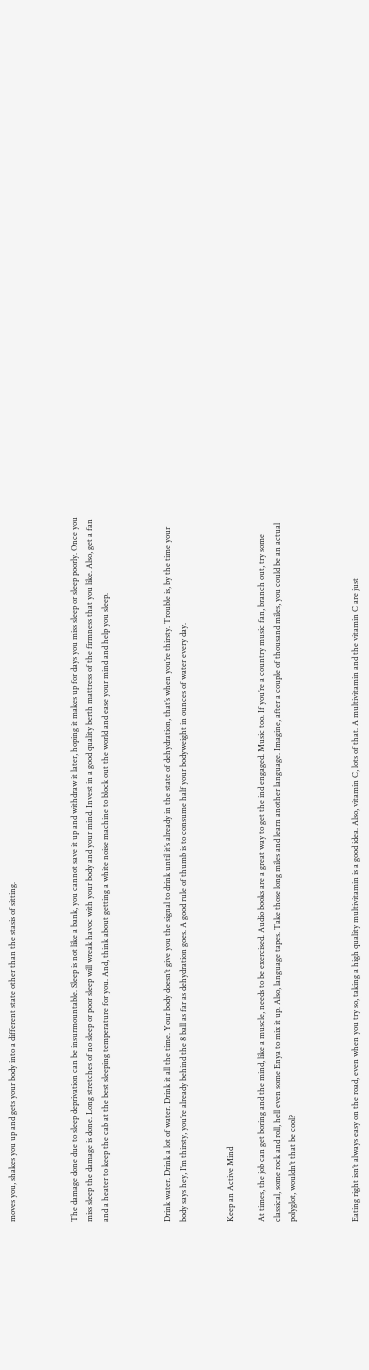moves you, shakes you up and gets your body into a different state other than the stasis of sitting.



The damage done due to sleep deprivation can be insurmountable. Sleep is not like a bank, you cannot save it up and withdraw it later, hoping it makes up for days you miss sleep or sleep poorly. Once you miss sleep the damage is done. Long stretches of no sleep or poor sleep will wreak havoc with your body and your mind. Invest in a good quality berth mattress of the firmness that you like. Also, get a fan and a heater to keep the cab at the best sleeping temperature for you. And, think about getting a white noise machine to block out the world and ease your mind and help you sleep.



Drink water. Drink a lot of water. Drink it all the time. Your body doesn’t give you the signal to drink until it’s already in the state of dehydration, that’s when you’re thirsty. Trouble is, by the time your body says hey, I’m thirsty, you’re already behind the 8 ball as far as dehydration goes. A good rule of thumb is to consume half your bodyweight in ounces of water every day.


Keep an Active Mind

At times, the job can get boring and the mind, like a muscle, needs to be exercised. Audio books are a great way to get the ind engaged. Music too. If you’re a country music fan, branch out, try some classical, some rock and roll, hell even some Enya to mix it up. Also, language tapes. Take those long miles and learn another language. Imagine, after a couple of thousand miles, you could be an actual polyglot, wouldn’t that be cool?



Eating right isn’t always easy on the road, even when you try so, taking a high quality multivitamin is a good idea. Also, vitamin C, lots of that. A multivitamin and the vitamin C are just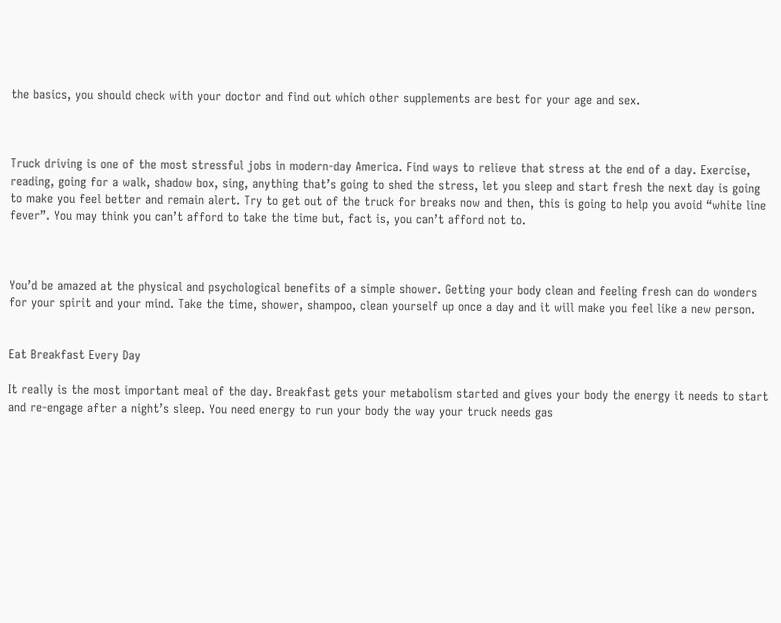the basics, you should check with your doctor and find out which other supplements are best for your age and sex.



Truck driving is one of the most stressful jobs in modern-day America. Find ways to relieve that stress at the end of a day. Exercise, reading, going for a walk, shadow box, sing, anything that’s going to shed the stress, let you sleep and start fresh the next day is going to make you feel better and remain alert. Try to get out of the truck for breaks now and then, this is going to help you avoid “white line fever”. You may think you can’t afford to take the time but, fact is, you can’t afford not to.



You’d be amazed at the physical and psychological benefits of a simple shower. Getting your body clean and feeling fresh can do wonders for your spirit and your mind. Take the time, shower, shampoo, clean yourself up once a day and it will make you feel like a new person.


Eat Breakfast Every Day

It really is the most important meal of the day. Breakfast gets your metabolism started and gives your body the energy it needs to start and re-engage after a night’s sleep. You need energy to run your body the way your truck needs gas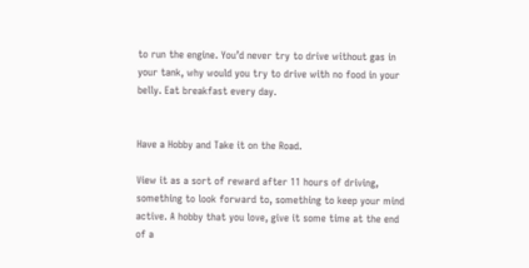to run the engine. You’d never try to drive without gas in your tank, why would you try to drive with no food in your belly. Eat breakfast every day.


Have a Hobby and Take it on the Road.

View it as a sort of reward after 11 hours of driving, something to look forward to, something to keep your mind active. A hobby that you love, give it some time at the end of a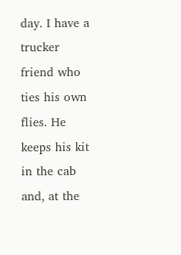day. I have a trucker friend who ties his own flies. He keeps his kit in the cab and, at the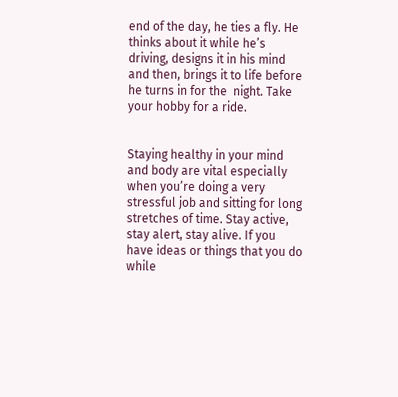end of the day, he ties a fly. He thinks about it while he’s driving, designs it in his mind and then, brings it to life before he turns in for the  night. Take your hobby for a ride.


Staying healthy in your mind and body are vital especially when you’re doing a very stressful job and sitting for long stretches of time. Stay active, stay alert, stay alive. If you have ideas or things that you do while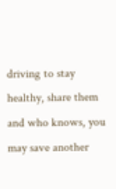driving to stay healthy, share them and who knows, you may save another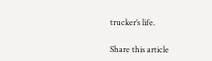trucker’s life.

Share this article